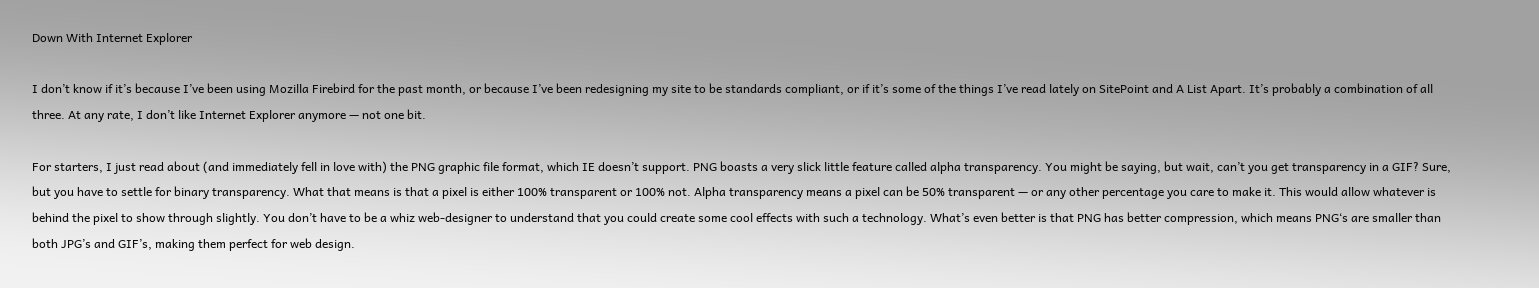Down With Internet Explorer

I don’t know if it’s because I’ve been using Mozilla Firebird for the past month, or because I’ve been redesigning my site to be standards compliant, or if it’s some of the things I’ve read lately on SitePoint and A List Apart. It’s probably a combination of all three. At any rate, I don’t like Internet Explorer anymore — not one bit.

For starters, I just read about (and immediately fell in love with) the PNG graphic file format, which IE doesn’t support. PNG boasts a very slick little feature called alpha transparency. You might be saying, but wait, can’t you get transparency in a GIF? Sure, but you have to settle for binary transparency. What that means is that a pixel is either 100% transparent or 100% not. Alpha transparency means a pixel can be 50% transparent — or any other percentage you care to make it. This would allow whatever is behind the pixel to show through slightly. You don’t have to be a whiz web-designer to understand that you could create some cool effects with such a technology. What’s even better is that PNG has better compression, which means PNG‘s are smaller than both JPG’s and GIF’s, making them perfect for web design.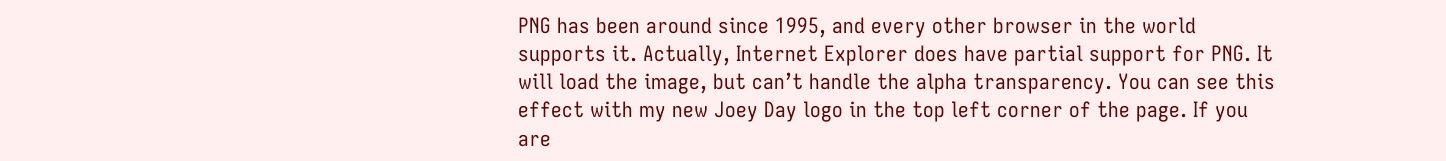PNG has been around since 1995, and every other browser in the world supports it. Actually, Internet Explorer does have partial support for PNG. It will load the image, but can’t handle the alpha transparency. You can see this effect with my new Joey Day logo in the top left corner of the page. If you are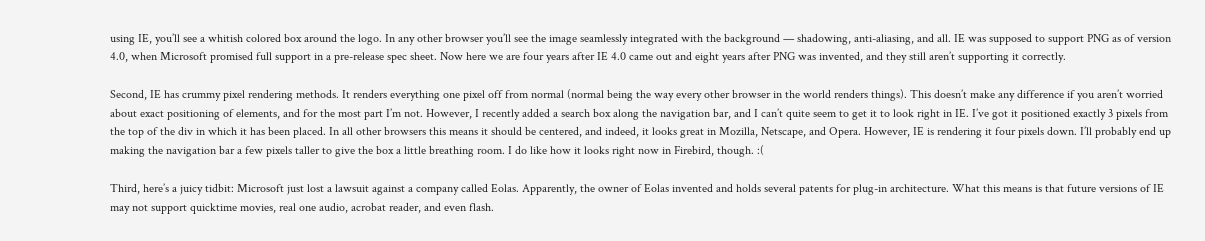using IE, you’ll see a whitish colored box around the logo. In any other browser you’ll see the image seamlessly integrated with the background — shadowing, anti-aliasing, and all. IE was supposed to support PNG as of version 4.0, when Microsoft promised full support in a pre-release spec sheet. Now here we are four years after IE 4.0 came out and eight years after PNG was invented, and they still aren’t supporting it correctly.

Second, IE has crummy pixel rendering methods. It renders everything one pixel off from normal (normal being the way every other browser in the world renders things). This doesn’t make any difference if you aren’t worried about exact positioning of elements, and for the most part I’m not. However, I recently added a search box along the navigation bar, and I can’t quite seem to get it to look right in IE. I’ve got it positioned exactly 3 pixels from the top of the div in which it has been placed. In all other browsers this means it should be centered, and indeed, it looks great in Mozilla, Netscape, and Opera. However, IE is rendering it four pixels down. I’ll probably end up making the navigation bar a few pixels taller to give the box a little breathing room. I do like how it looks right now in Firebird, though. :(

Third, here’s a juicy tidbit: Microsoft just lost a lawsuit against a company called Eolas. Apparently, the owner of Eolas invented and holds several patents for plug-in architecture. What this means is that future versions of IE may not support quicktime movies, real one audio, acrobat reader, and even flash.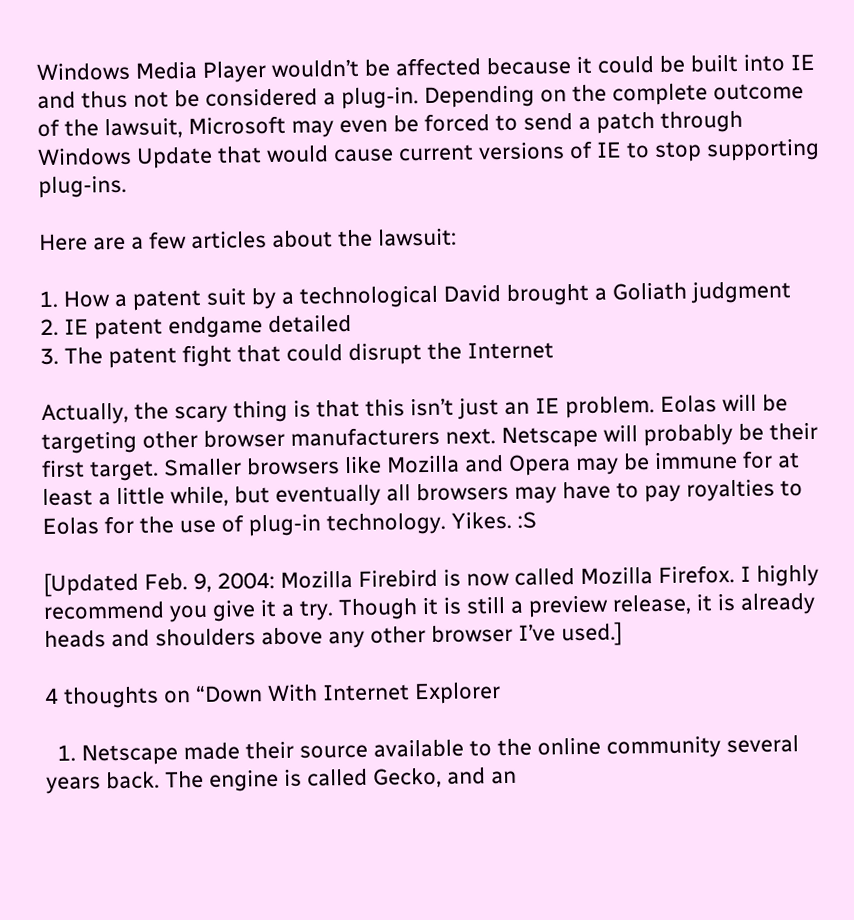Windows Media Player wouldn’t be affected because it could be built into IE and thus not be considered a plug-in. Depending on the complete outcome of the lawsuit, Microsoft may even be forced to send a patch through Windows Update that would cause current versions of IE to stop supporting plug-ins.

Here are a few articles about the lawsuit:

1. How a patent suit by a technological David brought a Goliath judgment
2. IE patent endgame detailed
3. The patent fight that could disrupt the Internet

Actually, the scary thing is that this isn’t just an IE problem. Eolas will be targeting other browser manufacturers next. Netscape will probably be their first target. Smaller browsers like Mozilla and Opera may be immune for at least a little while, but eventually all browsers may have to pay royalties to Eolas for the use of plug-in technology. Yikes. :S

[Updated Feb. 9, 2004: Mozilla Firebird is now called Mozilla Firefox. I highly recommend you give it a try. Though it is still a preview release, it is already heads and shoulders above any other browser I’ve used.]

4 thoughts on “Down With Internet Explorer

  1. Netscape made their source available to the online community several years back. The engine is called Gecko, and an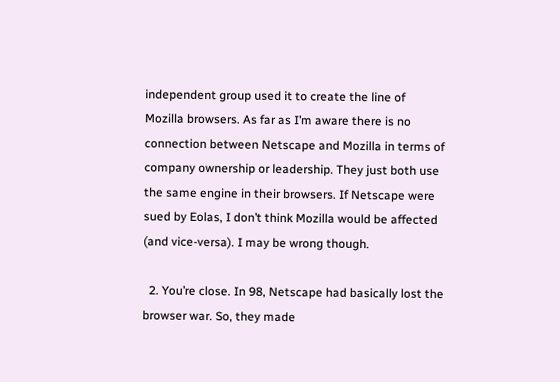independent group used it to create the line of Mozilla browsers. As far as I’m aware there is no connection between Netscape and Mozilla in terms of company ownership or leadership. They just both use the same engine in their browsers. If Netscape were sued by Eolas, I don’t think Mozilla would be affected (and vice-versa). I may be wrong though.

  2. You’re close. In 98, Netscape had basically lost the browser war. So, they made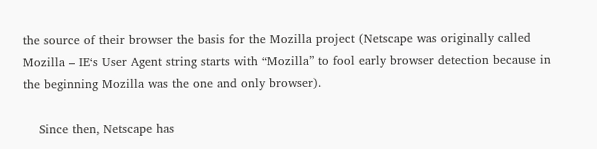the source of their browser the basis for the Mozilla project (Netscape was originally called Mozilla – IE‘s User Agent string starts with “Mozilla” to fool early browser detection because in the beginning Mozilla was the one and only browser).

    Since then, Netscape has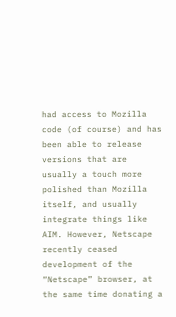had access to Mozilla code (of course) and has been able to release versions that are usually a touch more polished than Mozilla itself, and usually integrate things like AIM. However, Netscape recently ceased development of the “Netscape” browser, at the same time donating a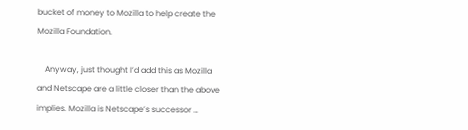bucket of money to Mozilla to help create the Mozilla Foundation.

    Anyway, just thought I’d add this as Mozilla and Netscape are a little closer than the above implies. Mozilla is Netscape’s successor …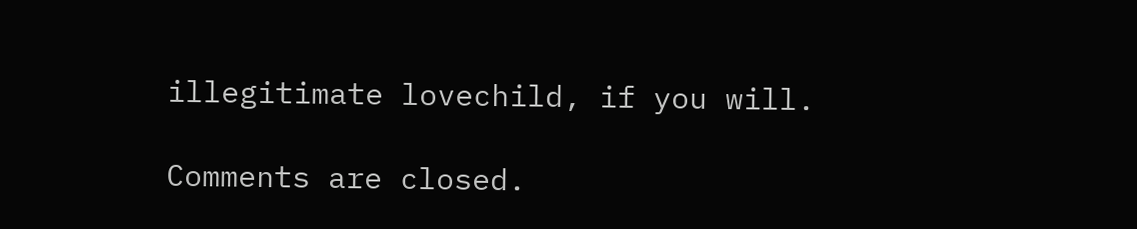illegitimate lovechild, if you will.

Comments are closed.